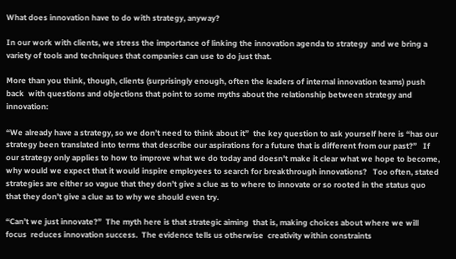What does innovation have to do with strategy, anyway?

In our work with clients, we stress the importance of linking the innovation agenda to strategy  and we bring a variety of tools and techniques that companies can use to do just that.

More than you think, though, clients (surprisingly enough, often the leaders of internal innovation teams) push back  with questions and objections that point to some myths about the relationship between strategy and innovation:

“We already have a strategy, so we don’t need to think about it”  the key question to ask yourself here is “has our strategy been translated into terms that describe our aspirations for a future that is different from our past?”   If our strategy only applies to how to improve what we do today and doesn’t make it clear what we hope to become, why would we expect that it would inspire employees to search for breakthrough innovations?   Too often, stated strategies are either so vague that they don’t give a clue as to where to innovate or so rooted in the status quo that they don’t give a clue as to why we should even try.

“Can’t we just innovate?”  The myth here is that strategic aiming  that is, making choices about where we will focus  reduces innovation success.  The evidence tells us otherwise  creativity within constraints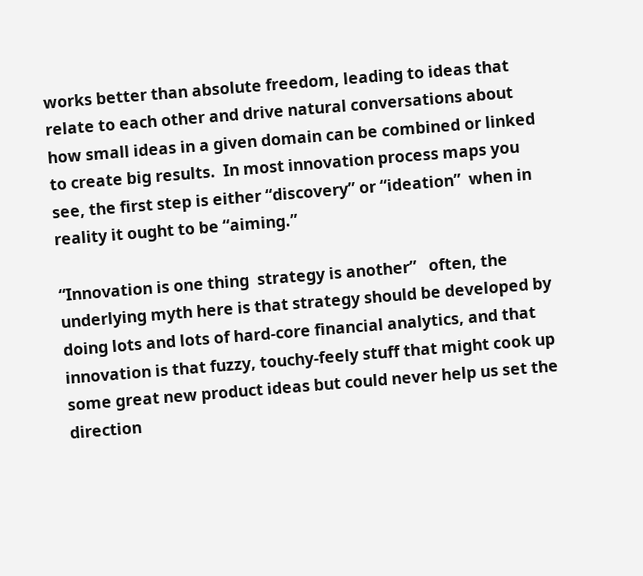works better than absolute freedom, leading to ideas that relate to each other and drive natural conversations about how small ideas in a given domain can be combined or linked to create big results.  In most innovation process maps you see, the first step is either “discovery” or “ideation”  when in reality it ought to be “aiming.”

“Innovation is one thing  strategy is another”   often, the underlying myth here is that strategy should be developed by doing lots and lots of hard-core financial analytics, and that innovation is that fuzzy, touchy-feely stuff that might cook up some great new product ideas but could never help us set the direction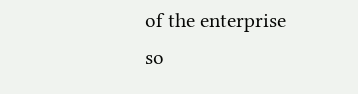of the enterprise  so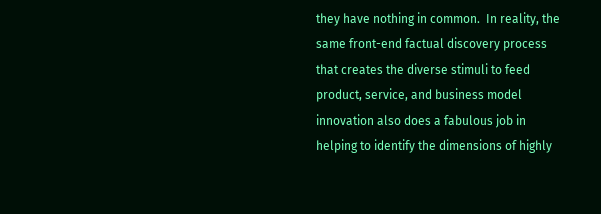they have nothing in common.  In reality, the same front-end factual discovery process that creates the diverse stimuli to feed product, service, and business model innovation also does a fabulous job in helping to identify the dimensions of highly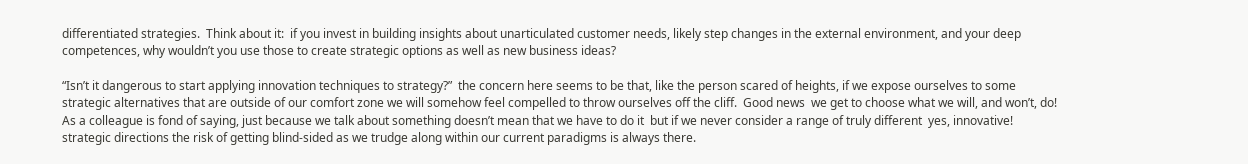differentiated strategies.  Think about it:  if you invest in building insights about unarticulated customer needs, likely step changes in the external environment, and your deep competences, why wouldn’t you use those to create strategic options as well as new business ideas?

“Isn’t it dangerous to start applying innovation techniques to strategy?”  the concern here seems to be that, like the person scared of heights, if we expose ourselves to some strategic alternatives that are outside of our comfort zone we will somehow feel compelled to throw ourselves off the cliff.  Good news  we get to choose what we will, and won’t, do!   As a colleague is fond of saying, just because we talk about something doesn’t mean that we have to do it  but if we never consider a range of truly different  yes, innovative!  strategic directions the risk of getting blind-sided as we trudge along within our current paradigms is always there.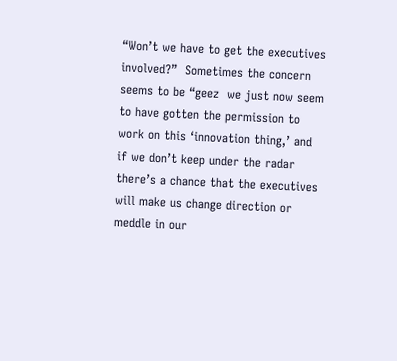“Won’t we have to get the executives involved?”  Sometimes the concern seems to be “geez  we just now seem to have gotten the permission to work on this ‘innovation thing,’ and if we don’t keep under the radar there’s a chance that the executives will make us change direction or meddle in our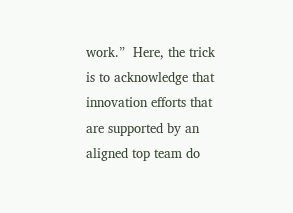work.”  Here, the trick is to acknowledge that innovation efforts that are supported by an aligned top team do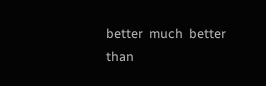better  much  better  than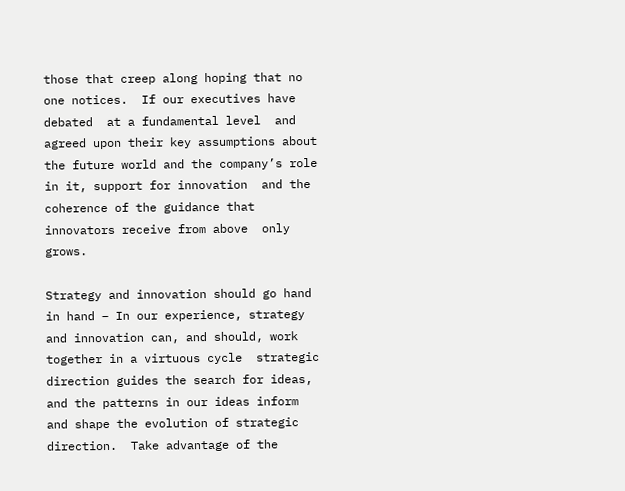those that creep along hoping that no one notices.  If our executives have debated  at a fundamental level  and agreed upon their key assumptions about the future world and the company’s role in it, support for innovation  and the coherence of the guidance that innovators receive from above  only grows.

Strategy and innovation should go hand in hand – In our experience, strategy and innovation can, and should, work together in a virtuous cycle  strategic direction guides the search for ideas, and the patterns in our ideas inform and shape the evolution of strategic direction.  Take advantage of the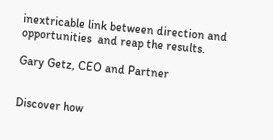inextricable link between direction and opportunities  and reap the results.

Gary Getz, CEO and Partner


Discover how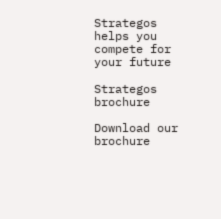Strategos helps you compete for your future

Strategos brochure

Download our brochure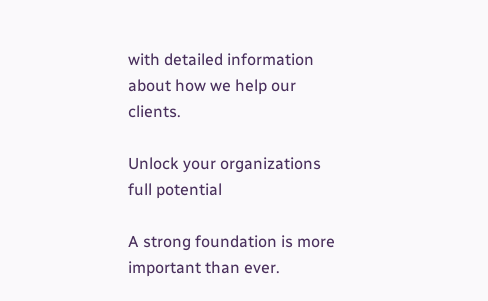with detailed information about how we help our clients.

Unlock your organizations full potential

A strong foundation is more important than ever.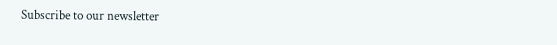Subscribe to our newsletter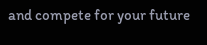and compete for your future